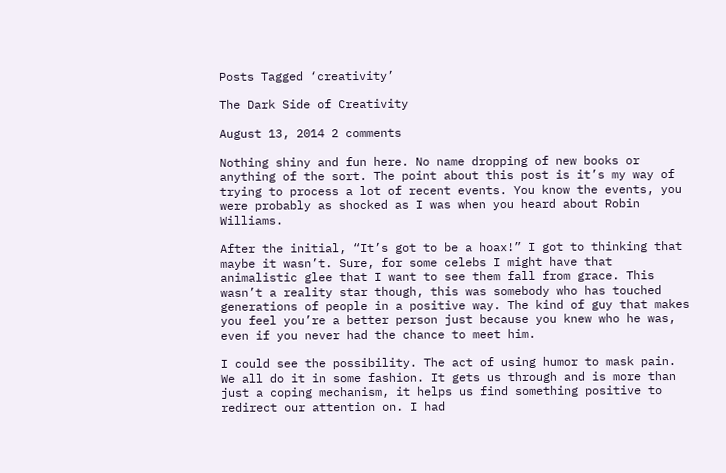Posts Tagged ‘creativity’

The Dark Side of Creativity

August 13, 2014 2 comments

Nothing shiny and fun here. No name dropping of new books or anything of the sort. The point about this post is it’s my way of trying to process a lot of recent events. You know the events, you were probably as shocked as I was when you heard about Robin Williams.

After the initial, “It’s got to be a hoax!” I got to thinking that maybe it wasn’t. Sure, for some celebs I might have that animalistic glee that I want to see them fall from grace. This wasn’t a reality star though, this was somebody who has touched generations of people in a positive way. The kind of guy that makes you feel you’re a better person just because you knew who he was, even if you never had the chance to meet him.

I could see the possibility. The act of using humor to mask pain. We all do it in some fashion. It gets us through and is more than just a coping mechanism, it helps us find something positive to redirect our attention on. I had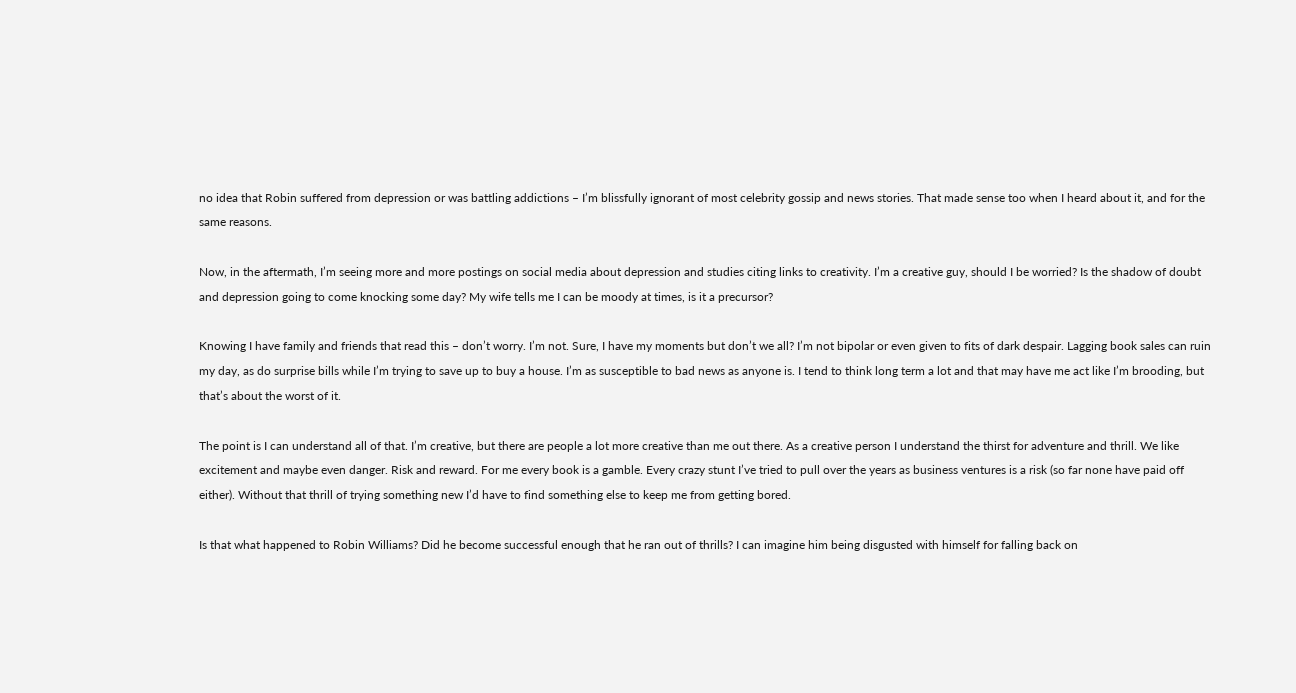no idea that Robin suffered from depression or was battling addictions – I’m blissfully ignorant of most celebrity gossip and news stories. That made sense too when I heard about it, and for the same reasons.

Now, in the aftermath, I’m seeing more and more postings on social media about depression and studies citing links to creativity. I’m a creative guy, should I be worried? Is the shadow of doubt and depression going to come knocking some day? My wife tells me I can be moody at times, is it a precursor?

Knowing I have family and friends that read this – don’t worry. I’m not. Sure, I have my moments but don’t we all? I’m not bipolar or even given to fits of dark despair. Lagging book sales can ruin my day, as do surprise bills while I’m trying to save up to buy a house. I’m as susceptible to bad news as anyone is. I tend to think long term a lot and that may have me act like I’m brooding, but that’s about the worst of it.

The point is I can understand all of that. I’m creative, but there are people a lot more creative than me out there. As a creative person I understand the thirst for adventure and thrill. We like excitement and maybe even danger. Risk and reward. For me every book is a gamble. Every crazy stunt I’ve tried to pull over the years as business ventures is a risk (so far none have paid off either). Without that thrill of trying something new I’d have to find something else to keep me from getting bored.

Is that what happened to Robin Williams? Did he become successful enough that he ran out of thrills? I can imagine him being disgusted with himself for falling back on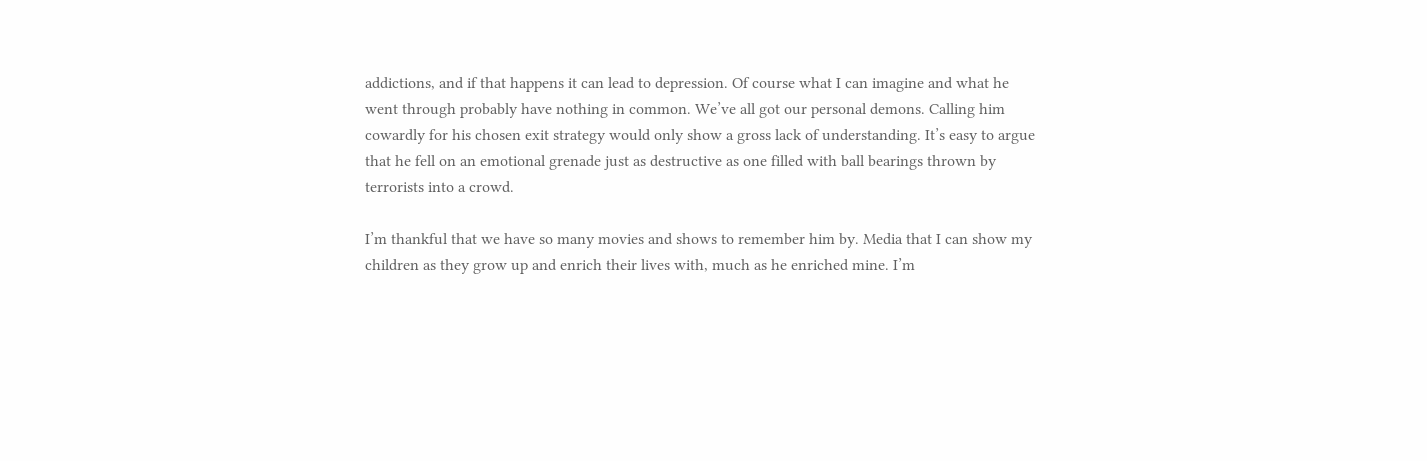addictions, and if that happens it can lead to depression. Of course what I can imagine and what he went through probably have nothing in common. We’ve all got our personal demons. Calling him cowardly for his chosen exit strategy would only show a gross lack of understanding. It’s easy to argue that he fell on an emotional grenade just as destructive as one filled with ball bearings thrown by terrorists into a crowd.

I’m thankful that we have so many movies and shows to remember him by. Media that I can show my children as they grow up and enrich their lives with, much as he enriched mine. I’m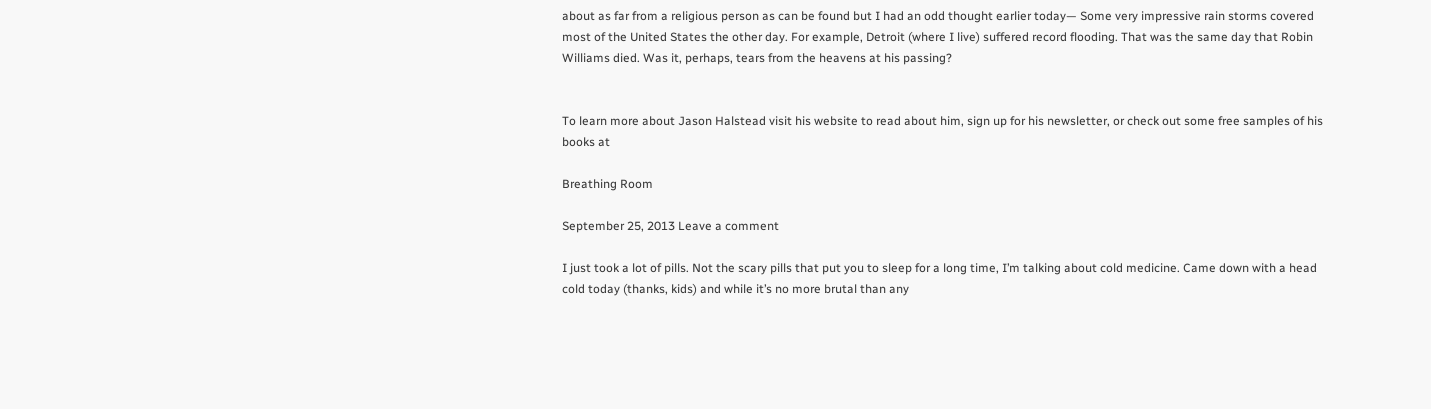about as far from a religious person as can be found but I had an odd thought earlier today— Some very impressive rain storms covered most of the United States the other day. For example, Detroit (where I live) suffered record flooding. That was the same day that Robin Williams died. Was it, perhaps, tears from the heavens at his passing?


To learn more about Jason Halstead visit his website to read about him, sign up for his newsletter, or check out some free samples of his books at

Breathing Room

September 25, 2013 Leave a comment

I just took a lot of pills. Not the scary pills that put you to sleep for a long time, I’m talking about cold medicine. Came down with a head cold today (thanks, kids) and while it’s no more brutal than any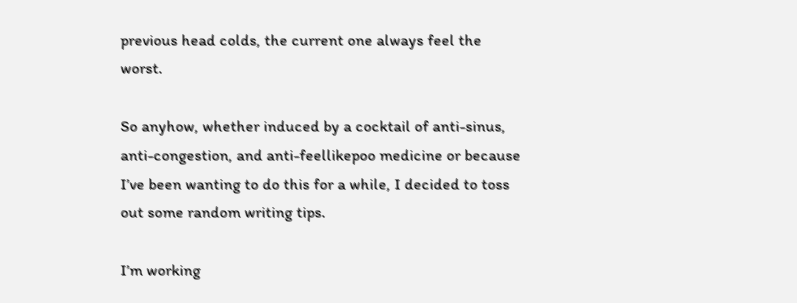previous head colds, the current one always feel the worst.

So anyhow, whether induced by a cocktail of anti-sinus, anti-congestion, and anti-feellikepoo medicine or because I’ve been wanting to do this for a while, I decided to toss out some random writing tips.

I’m working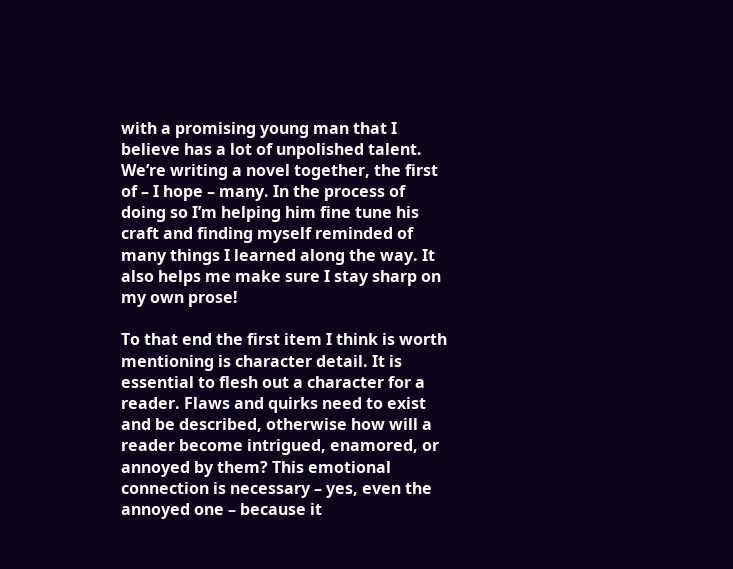with a promising young man that I believe has a lot of unpolished talent. We’re writing a novel together, the first of – I hope – many. In the process of doing so I’m helping him fine tune his craft and finding myself reminded of many things I learned along the way. It also helps me make sure I stay sharp on my own prose!

To that end the first item I think is worth mentioning is character detail. It is essential to flesh out a character for a reader. Flaws and quirks need to exist and be described, otherwise how will a reader become intrigued, enamored, or annoyed by them? This emotional connection is necessary – yes, even the annoyed one – because it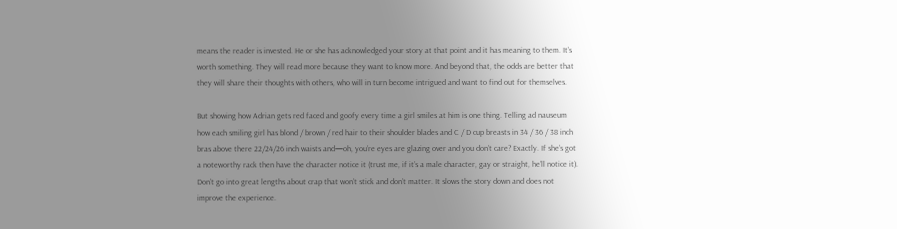means the reader is invested. He or she has acknowledged your story at that point and it has meaning to them. It’s worth something. They will read more because they want to know more. And beyond that, the odds are better that they will share their thoughts with others, who will in turn become intrigued and want to find out for themselves.

But showing how Adrian gets red faced and goofy every time a girl smiles at him is one thing. Telling ad nauseum how each smiling girl has blond / brown / red hair to their shoulder blades and C / D cup breasts in 34 / 36 / 38 inch bras above there 22/24/26 inch waists and—oh, you’re eyes are glazing over and you don’t care? Exactly. If she’s got a noteworthy rack then have the character notice it (trust me, if it’s a male character, gay or straight, he’ll notice it). Don’t go into great lengths about crap that won’t stick and don’t matter. It slows the story down and does not improve the experience.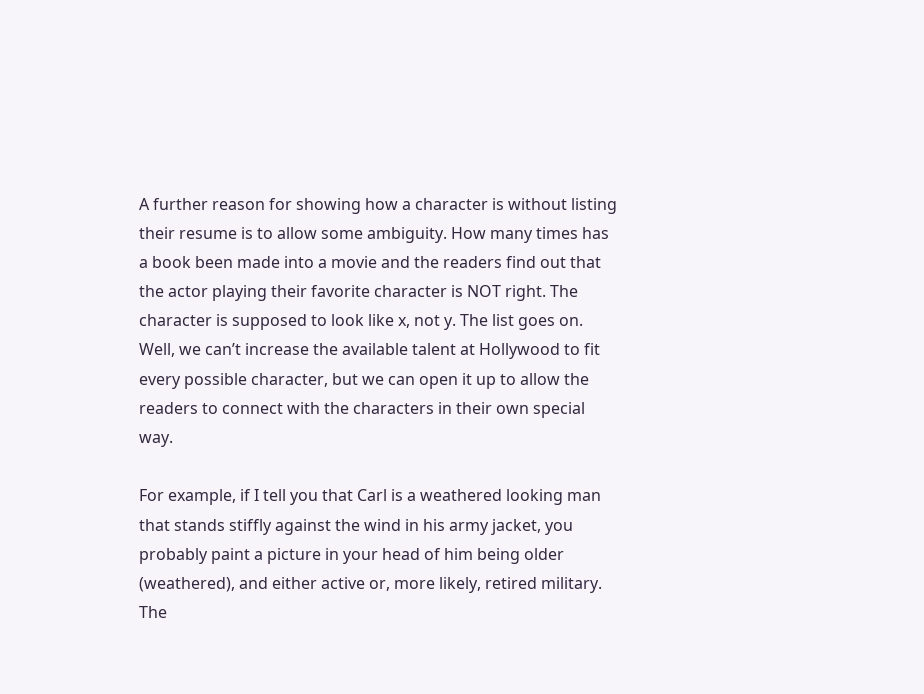A further reason for showing how a character is without listing their resume is to allow some ambiguity. How many times has a book been made into a movie and the readers find out that the actor playing their favorite character is NOT right. The character is supposed to look like x, not y. The list goes on. Well, we can’t increase the available talent at Hollywood to fit every possible character, but we can open it up to allow the readers to connect with the characters in their own special way.

For example, if I tell you that Carl is a weathered looking man that stands stiffly against the wind in his army jacket, you probably paint a picture in your head of him being older (weathered), and either active or, more likely, retired military. The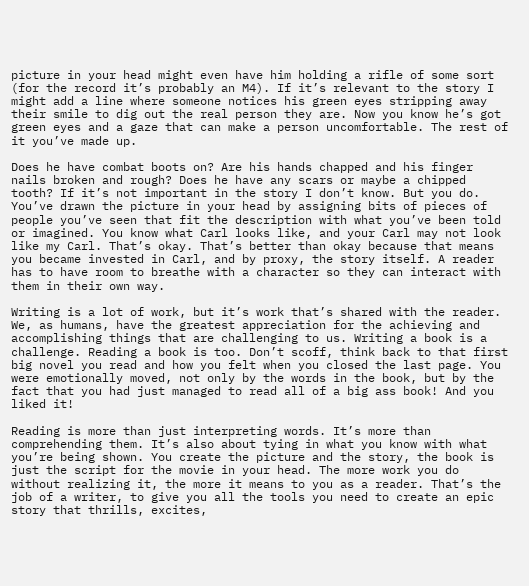picture in your head might even have him holding a rifle of some sort (for the record it’s probably an M4). If it’s relevant to the story I might add a line where someone notices his green eyes stripping away their smile to dig out the real person they are. Now you know he’s got green eyes and a gaze that can make a person uncomfortable. The rest of it you’ve made up.

Does he have combat boots on? Are his hands chapped and his finger nails broken and rough? Does he have any scars or maybe a chipped tooth? If it’s not important in the story I don’t know. But you do. You’ve drawn the picture in your head by assigning bits of pieces of people you’ve seen that fit the description with what you’ve been told or imagined. You know what Carl looks like, and your Carl may not look like my Carl. That’s okay. That’s better than okay because that means you became invested in Carl, and by proxy, the story itself. A reader has to have room to breathe with a character so they can interact with them in their own way.

Writing is a lot of work, but it’s work that’s shared with the reader. We, as humans, have the greatest appreciation for the achieving and accomplishing things that are challenging to us. Writing a book is a challenge. Reading a book is too. Don’t scoff, think back to that first big novel you read and how you felt when you closed the last page. You were emotionally moved, not only by the words in the book, but by the fact that you had just managed to read all of a big ass book! And you liked it!

Reading is more than just interpreting words. It’s more than comprehending them. It’s also about tying in what you know with what you’re being shown. You create the picture and the story, the book is just the script for the movie in your head. The more work you do without realizing it, the more it means to you as a reader. That’s the job of a writer, to give you all the tools you need to create an epic story that thrills, excites,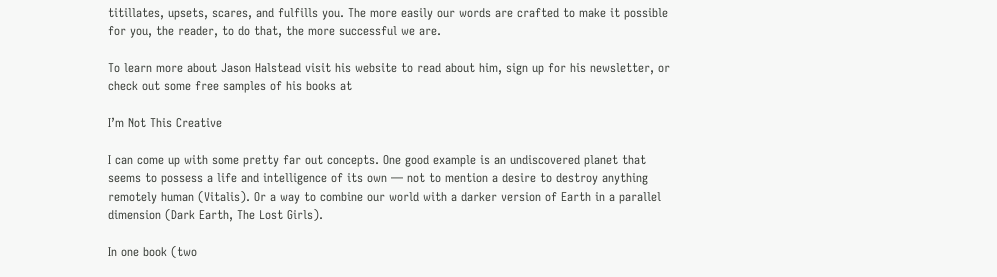titillates, upsets, scares, and fulfills you. The more easily our words are crafted to make it possible for you, the reader, to do that, the more successful we are.

To learn more about Jason Halstead visit his website to read about him, sign up for his newsletter, or check out some free samples of his books at

I’m Not This Creative

I can come up with some pretty far out concepts. One good example is an undiscovered planet that seems to possess a life and intelligence of its own — not to mention a desire to destroy anything remotely human (Vitalis). Or a way to combine our world with a darker version of Earth in a parallel dimension (Dark Earth, The Lost Girls).

In one book (two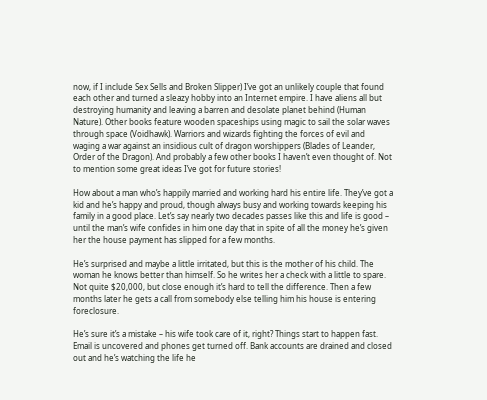now, if I include Sex Sells and Broken Slipper) I’ve got an unlikely couple that found each other and turned a sleazy hobby into an Internet empire. I have aliens all but destroying humanity and leaving a barren and desolate planet behind (Human Nature). Other books feature wooden spaceships using magic to sail the solar waves through space (Voidhawk). Warriors and wizards fighting the forces of evil and waging a war against an insidious cult of dragon worshippers (Blades of Leander, Order of the Dragon). And probably a few other books I haven’t even thought of. Not to mention some great ideas I’ve got for future stories!

How about a man who’s happily married and working hard his entire life. They’ve got a kid and he’s happy and proud, though always busy and working towards keeping his family in a good place. Let’s say nearly two decades passes like this and life is good – until the man’s wife confides in him one day that in spite of all the money he’s given her the house payment has slipped for a few months.

He’s surprised and maybe a little irritated, but this is the mother of his child. The woman he knows better than himself. So he writes her a check with a little to spare. Not quite $20,000, but close enough it’s hard to tell the difference. Then a few months later he gets a call from somebody else telling him his house is entering foreclosure.

He’s sure it’s a mistake – his wife took care of it, right? Things start to happen fast. Email is uncovered and phones get turned off. Bank accounts are drained and closed out and he’s watching the life he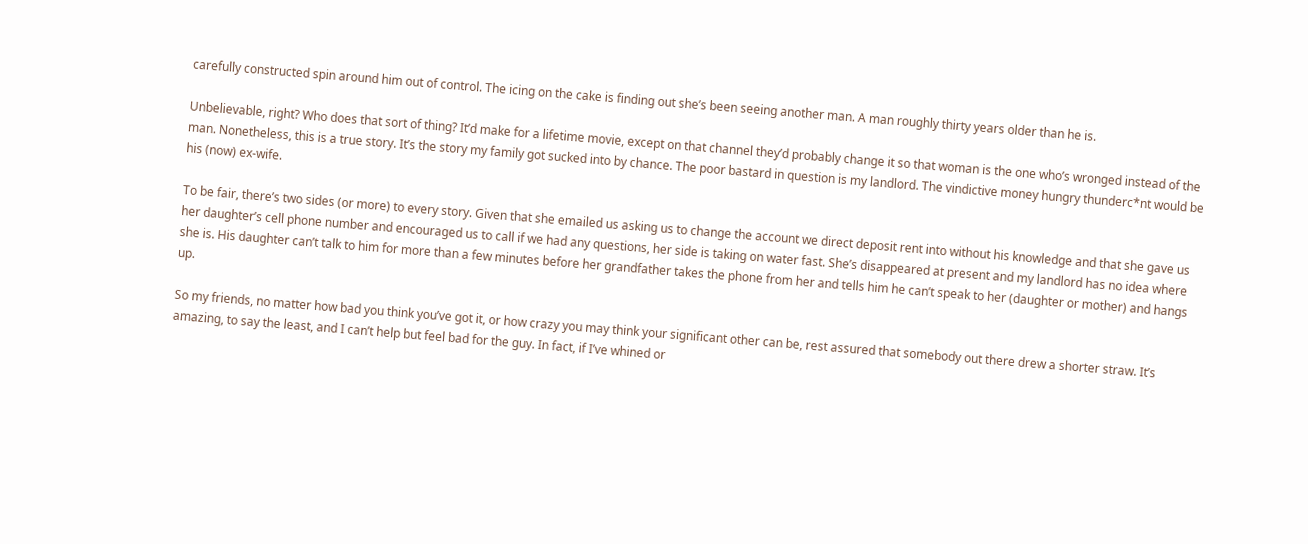carefully constructed spin around him out of control. The icing on the cake is finding out she’s been seeing another man. A man roughly thirty years older than he is.

Unbelievable, right? Who does that sort of thing? It’d make for a lifetime movie, except on that channel they’d probably change it so that woman is the one who’s wronged instead of the man. Nonetheless, this is a true story. It’s the story my family got sucked into by chance. The poor bastard in question is my landlord. The vindictive money hungry thunderc*nt would be his (now) ex-wife.

To be fair, there’s two sides (or more) to every story. Given that she emailed us asking us to change the account we direct deposit rent into without his knowledge and that she gave us her daughter’s cell phone number and encouraged us to call if we had any questions, her side is taking on water fast. She’s disappeared at present and my landlord has no idea where she is. His daughter can’t talk to him for more than a few minutes before her grandfather takes the phone from her and tells him he can’t speak to her (daughter or mother) and hangs up.

So my friends, no matter how bad you think you’ve got it, or how crazy you may think your significant other can be, rest assured that somebody out there drew a shorter straw. It’s amazing, to say the least, and I can’t help but feel bad for the guy. In fact, if I’ve whined or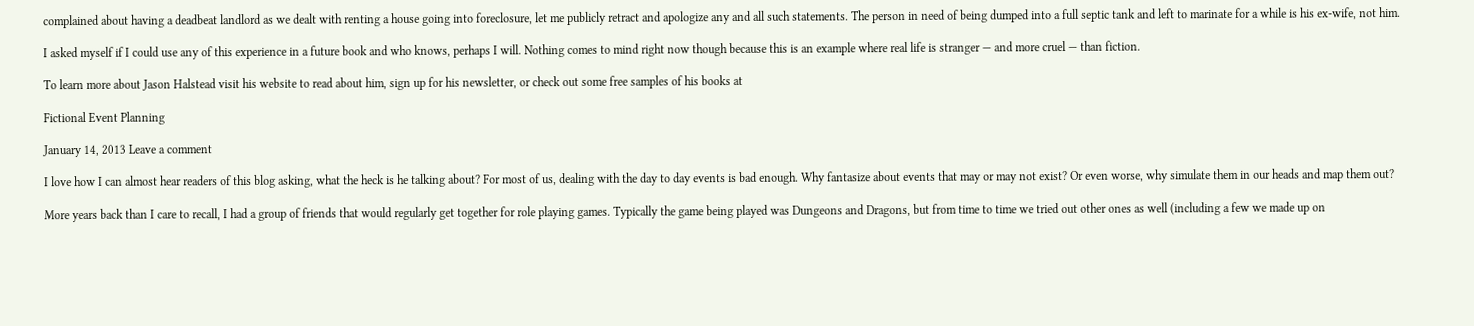complained about having a deadbeat landlord as we dealt with renting a house going into foreclosure, let me publicly retract and apologize any and all such statements. The person in need of being dumped into a full septic tank and left to marinate for a while is his ex-wife, not him.

I asked myself if I could use any of this experience in a future book and who knows, perhaps I will. Nothing comes to mind right now though because this is an example where real life is stranger — and more cruel — than fiction.

To learn more about Jason Halstead visit his website to read about him, sign up for his newsletter, or check out some free samples of his books at

Fictional Event Planning

January 14, 2013 Leave a comment

I love how I can almost hear readers of this blog asking, what the heck is he talking about? For most of us, dealing with the day to day events is bad enough. Why fantasize about events that may or may not exist? Or even worse, why simulate them in our heads and map them out?

More years back than I care to recall, I had a group of friends that would regularly get together for role playing games. Typically the game being played was Dungeons and Dragons, but from time to time we tried out other ones as well (including a few we made up on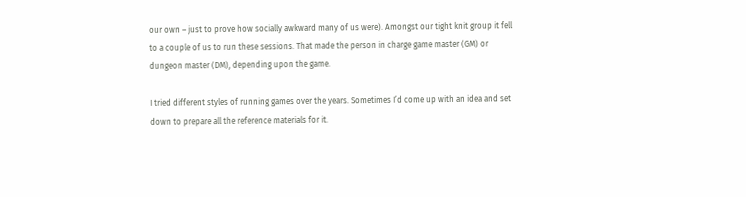our own – just to prove how socially awkward many of us were). Amongst our tight knit group it fell to a couple of us to run these sessions. That made the person in charge game master (GM) or dungeon master (DM), depending upon the game.

I tried different styles of running games over the years. Sometimes I’d come up with an idea and set down to prepare all the reference materials for it.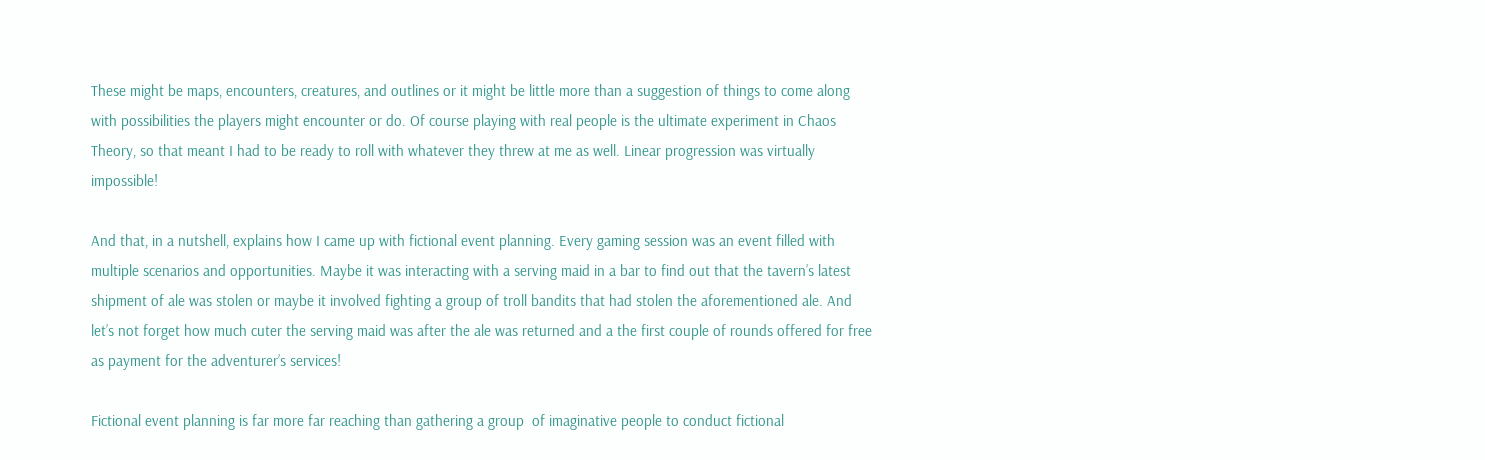These might be maps, encounters, creatures, and outlines or it might be little more than a suggestion of things to come along with possibilities the players might encounter or do. Of course playing with real people is the ultimate experiment in Chaos Theory, so that meant I had to be ready to roll with whatever they threw at me as well. Linear progression was virtually impossible!

And that, in a nutshell, explains how I came up with fictional event planning. Every gaming session was an event filled with multiple scenarios and opportunities. Maybe it was interacting with a serving maid in a bar to find out that the tavern’s latest shipment of ale was stolen or maybe it involved fighting a group of troll bandits that had stolen the aforementioned ale. And let’s not forget how much cuter the serving maid was after the ale was returned and a the first couple of rounds offered for free as payment for the adventurer’s services!

Fictional event planning is far more far reaching than gathering a group  of imaginative people to conduct fictional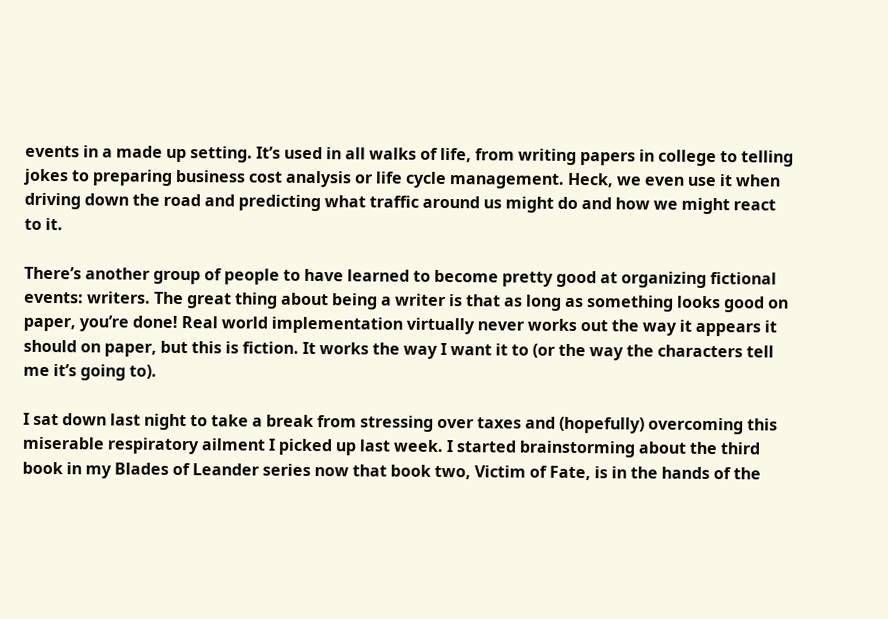events in a made up setting. It’s used in all walks of life, from writing papers in college to telling jokes to preparing business cost analysis or life cycle management. Heck, we even use it when driving down the road and predicting what traffic around us might do and how we might react to it.

There’s another group of people to have learned to become pretty good at organizing fictional events: writers. The great thing about being a writer is that as long as something looks good on paper, you’re done! Real world implementation virtually never works out the way it appears it should on paper, but this is fiction. It works the way I want it to (or the way the characters tell me it’s going to).

I sat down last night to take a break from stressing over taxes and (hopefully) overcoming this miserable respiratory ailment I picked up last week. I started brainstorming about the third book in my Blades of Leander series now that book two, Victim of Fate, is in the hands of the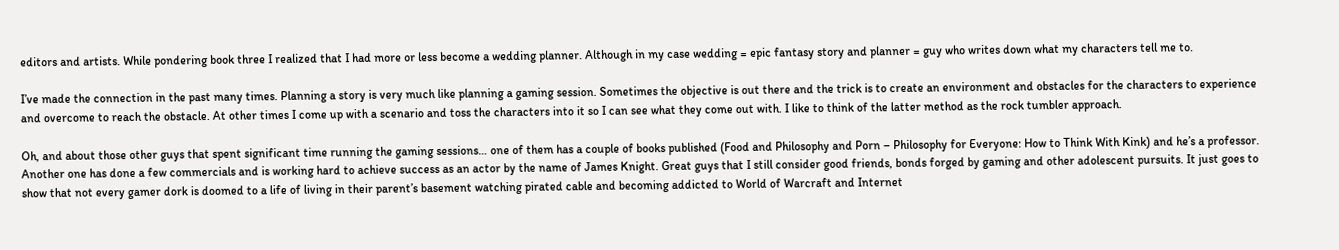editors and artists. While pondering book three I realized that I had more or less become a wedding planner. Although in my case wedding = epic fantasy story and planner = guy who writes down what my characters tell me to.

I’ve made the connection in the past many times. Planning a story is very much like planning a gaming session. Sometimes the objective is out there and the trick is to create an environment and obstacles for the characters to experience and overcome to reach the obstacle. At other times I come up with a scenario and toss the characters into it so I can see what they come out with. I like to think of the latter method as the rock tumbler approach.

Oh, and about those other guys that spent significant time running the gaming sessions… one of them has a couple of books published (Food and Philosophy and Porn – Philosophy for Everyone: How to Think With Kink) and he’s a professor. Another one has done a few commercials and is working hard to achieve success as an actor by the name of James Knight. Great guys that I still consider good friends, bonds forged by gaming and other adolescent pursuits. It just goes to show that not every gamer dork is doomed to a life of living in their parent’s basement watching pirated cable and becoming addicted to World of Warcraft and Internet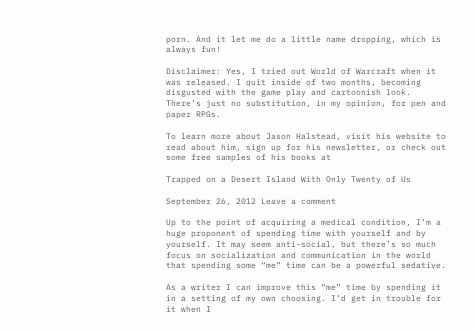porn. And it let me do a little name dropping, which is always fun!

Disclaimer: Yes, I tried out World of Warcraft when it was released. I quit inside of two months, becoming disgusted with the game play and cartoonish look. There’s just no substitution, in my opinion, for pen and paper RPGs.

To learn more about Jason Halstead, visit his website to read about him, sign up for his newsletter, or check out some free samples of his books at

Trapped on a Desert Island With Only Twenty of Us

September 26, 2012 Leave a comment

Up to the point of acquiring a medical condition, I’m a huge proponent of spending time with yourself and by yourself. It may seem anti-social, but there’s so much focus on socialization and communication in the world that spending some “me” time can be a powerful sedative.

As a writer I can improve this “me” time by spending it in a setting of my own choosing. I’d get in trouble for it when I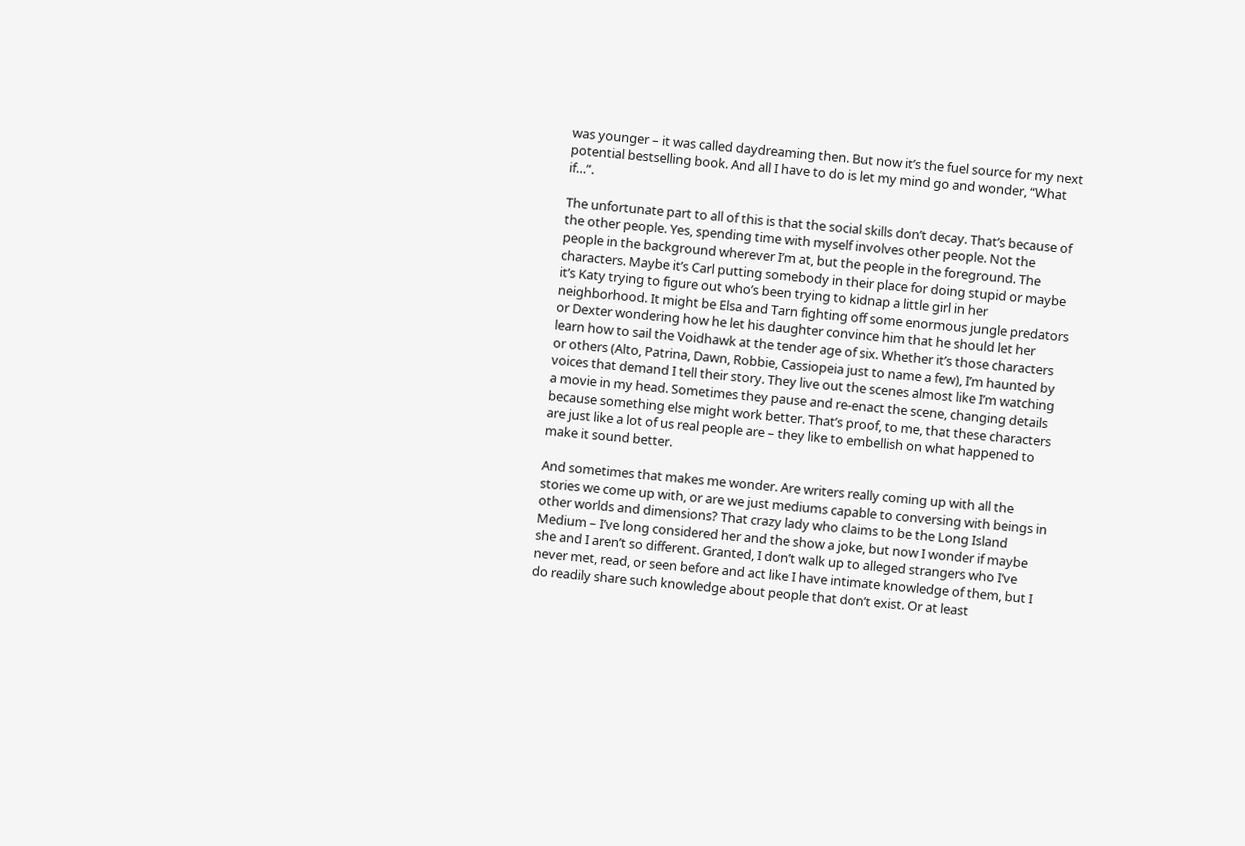was younger – it was called daydreaming then. But now it’s the fuel source for my next potential bestselling book. And all I have to do is let my mind go and wonder, “What if…”.

The unfortunate part to all of this is that the social skills don’t decay. That’s because of the other people. Yes, spending time with myself involves other people. Not the people in the background wherever I’m at, but the people in the foreground. The characters. Maybe it’s Carl putting somebody in their place for doing stupid or maybe it’s Katy trying to figure out who’s been trying to kidnap a little girl in her neighborhood. It might be Elsa and Tarn fighting off some enormous jungle predators or Dexter wondering how he let his daughter convince him that he should let her learn how to sail the Voidhawk at the tender age of six. Whether it’s those characters or others (Alto, Patrina, Dawn, Robbie, Cassiopeia just to name a few), I’m haunted by voices that demand I tell their story. They live out the scenes almost like I’m watching a movie in my head. Sometimes they pause and re-enact the scene, changing details because something else might work better. That’s proof, to me, that these characters are just like a lot of us real people are – they like to embellish on what happened to make it sound better.

And sometimes that makes me wonder. Are writers really coming up with all the stories we come up with, or are we just mediums capable to conversing with beings in other worlds and dimensions? That crazy lady who claims to be the Long Island Medium – I’ve long considered her and the show a joke, but now I wonder if maybe she and I aren’t so different. Granted, I don’t walk up to alleged strangers who I’ve never met, read, or seen before and act like I have intimate knowledge of them, but I do readily share such knowledge about people that don’t exist. Or at least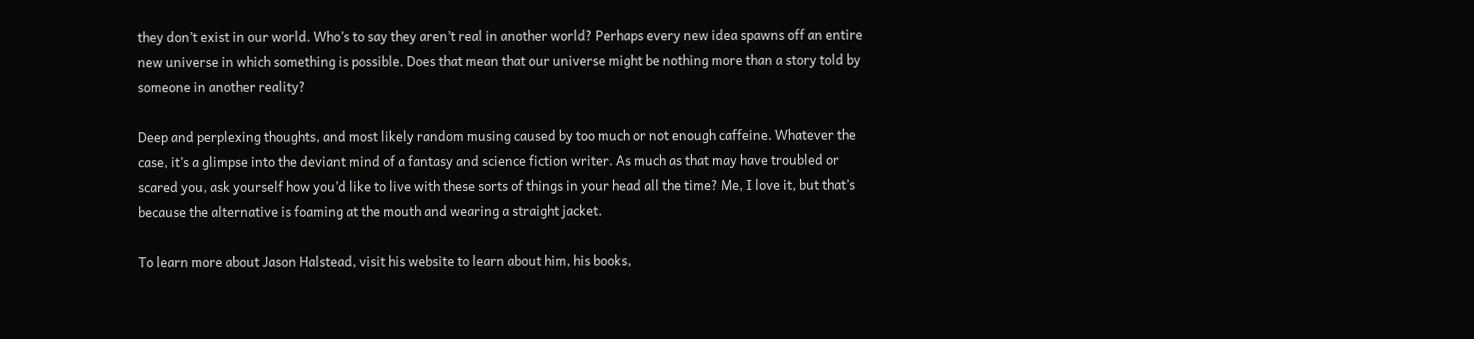they don’t exist in our world. Who’s to say they aren’t real in another world? Perhaps every new idea spawns off an entire new universe in which something is possible. Does that mean that our universe might be nothing more than a story told by someone in another reality?

Deep and perplexing thoughts, and most likely random musing caused by too much or not enough caffeine. Whatever the case, it’s a glimpse into the deviant mind of a fantasy and science fiction writer. As much as that may have troubled or scared you, ask yourself how you’d like to live with these sorts of things in your head all the time? Me, I love it, but that’s because the alternative is foaming at the mouth and wearing a straight jacket.

To learn more about Jason Halstead, visit his website to learn about him, his books,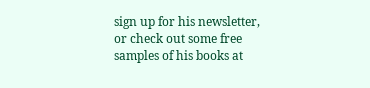sign up for his newsletter, or check out some free samples of his books at